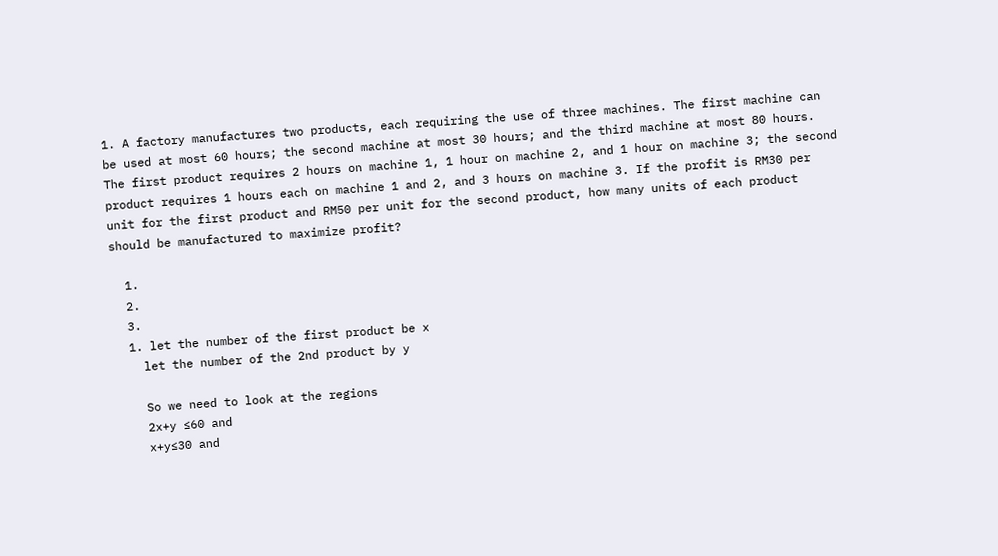1. A factory manufactures two products, each requiring the use of three machines. The first machine can be used at most 60 hours; the second machine at most 30 hours; and the third machine at most 80 hours. The first product requires 2 hours on machine 1, 1 hour on machine 2, and 1 hour on machine 3; the second product requires 1 hours each on machine 1 and 2, and 3 hours on machine 3. If the profit is RM30 per unit for the first product and RM50 per unit for the second product, how many units of each product should be manufactured to maximize profit?

  1.
  2.
  3.
  1. let the number of the first product be x
    let the number of the 2nd product by y

    So we need to look at the regions
    2x+y ≤60 and
    x+y≤30 and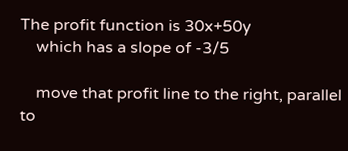The profit function is 30x+50y
    which has a slope of -3/5

    move that profit line to the right, parallel to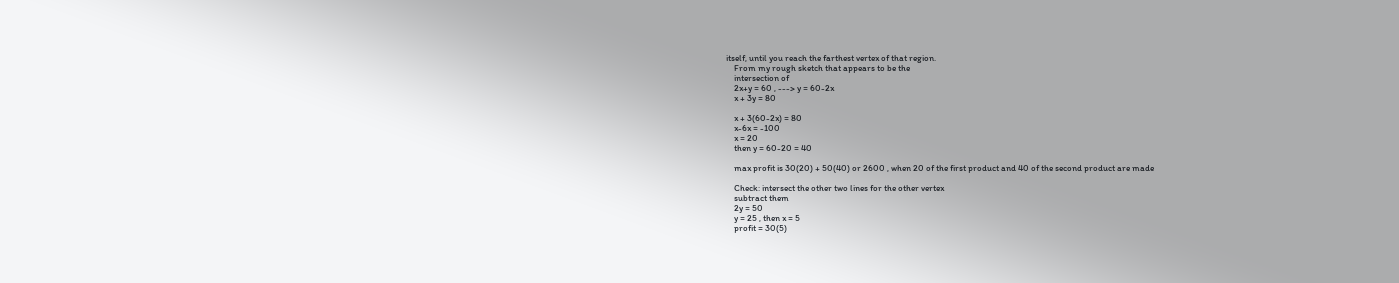itself, until you reach the farthest vertex of that region.
    From my rough sketch that appears to be the
    intersection of
    2x+y = 60 , ---> y = 60-2x
    x + 3y = 80

    x + 3(60-2x) = 80
    x-6x = -100
    x = 20
    then y = 60-20 = 40

    max profit is 30(20) + 50(40) or 2600 , when 20 of the first product and 40 of the second product are made

    Check: intersect the other two lines for the other vertex
    subtract them
    2y = 50
    y = 25 , then x = 5
    profit = 30(5)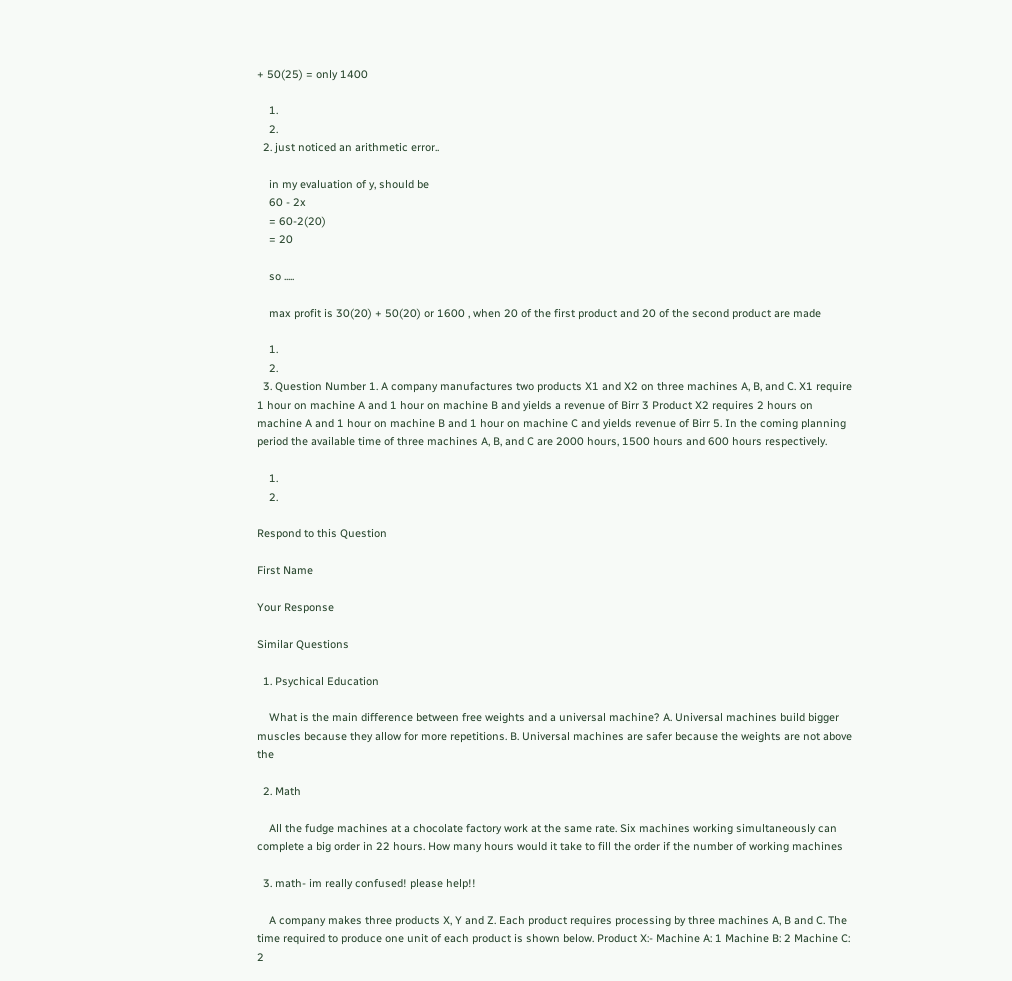+ 50(25) = only 1400

    1.
    2.
  2. just noticed an arithmetic error..

    in my evaluation of y, should be
    60 - 2x
    = 60-2(20)
    = 20

    so .....

    max profit is 30(20) + 50(20) or 1600 , when 20 of the first product and 20 of the second product are made

    1.
    2.
  3. Question Number 1. A company manufactures two products X1 and X2 on three machines A, B, and C. X1 require 1 hour on machine A and 1 hour on machine B and yields a revenue of Birr 3 Product X2 requires 2 hours on machine A and 1 hour on machine B and 1 hour on machine C and yields revenue of Birr 5. In the coming planning period the available time of three machines A, B, and C are 2000 hours, 1500 hours and 600 hours respectively.

    1.
    2.

Respond to this Question

First Name

Your Response

Similar Questions

  1. Psychical Education

    What is the main difference between free weights and a universal machine? A. Universal machines build bigger muscles because they allow for more repetitions. B. Universal machines are safer because the weights are not above the

  2. Math

    All the fudge machines at a chocolate factory work at the same rate. Six machines working simultaneously can complete a big order in 22 hours. How many hours would it take to fill the order if the number of working machines

  3. math- im really confused! please help!!

    A company makes three products X, Y and Z. Each product requires processing by three machines A, B and C. The time required to produce one unit of each product is shown below. Product X:- Machine A: 1 Machine B: 2 Machine C: 2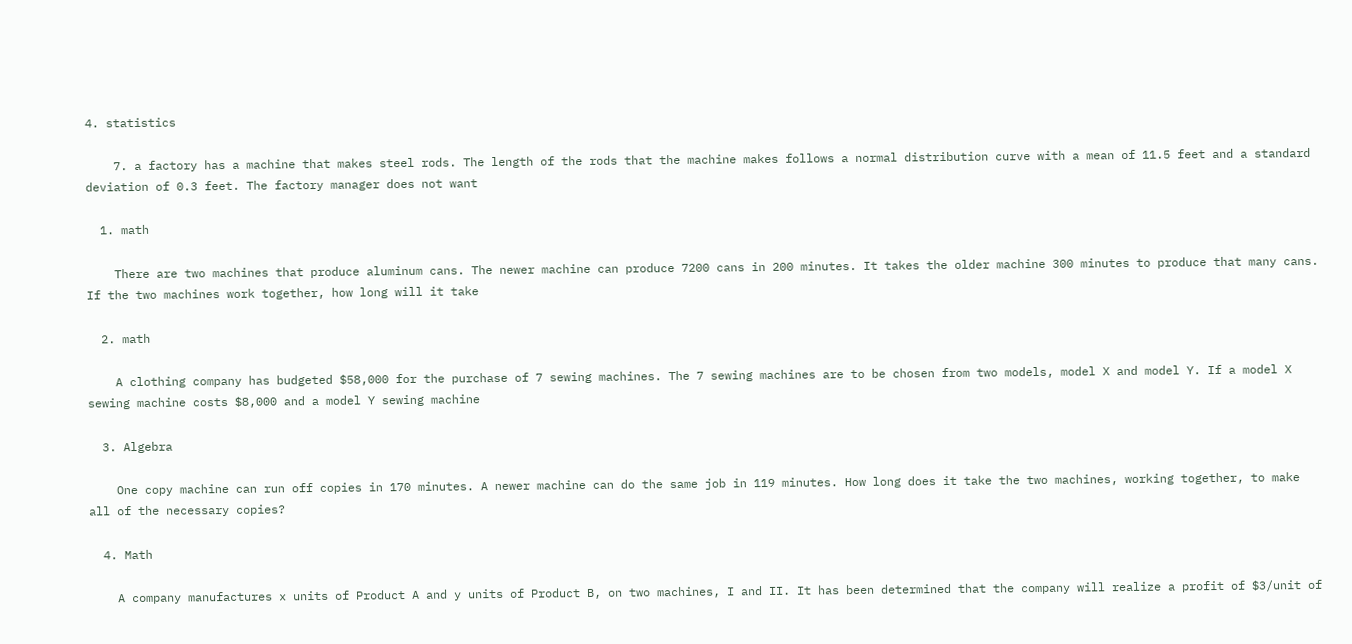4. statistics

    7. a factory has a machine that makes steel rods. The length of the rods that the machine makes follows a normal distribution curve with a mean of 11.5 feet and a standard deviation of 0.3 feet. The factory manager does not want

  1. math

    There are two machines that produce aluminum cans. The newer machine can produce 7200 cans in 200 minutes. It takes the older machine 300 minutes to produce that many cans. If the two machines work together, how long will it take

  2. math

    A clothing company has budgeted $58,000 for the purchase of 7 sewing machines. The 7 sewing machines are to be chosen from two models, model X and model Y. If a model X sewing machine costs $8,000 and a model Y sewing machine

  3. Algebra

    One copy machine can run off copies in 170 minutes. A newer machine can do the same job in 119 minutes. How long does it take the two machines, working together, to make all of the necessary copies?

  4. Math

    A company manufactures x units of Product A and y units of Product B, on two machines, I and II. It has been determined that the company will realize a profit of $3/unit of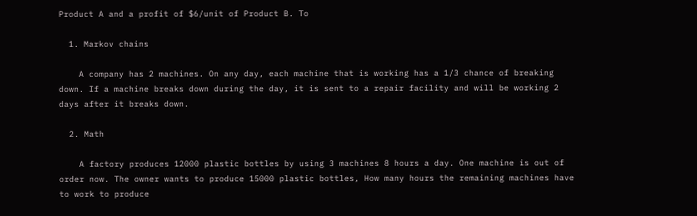Product A and a profit of $6/unit of Product B. To

  1. Markov chains

    A company has 2 machines. On any day, each machine that is working has a 1/3 chance of breaking down. If a machine breaks down during the day, it is sent to a repair facility and will be working 2 days after it breaks down.

  2. Math

    A factory produces 12000 plastic bottles by using 3 machines 8 hours a day. One machine is out of order now. The owner wants to produce 15000 plastic bottles, How many hours the remaining machines have to work to produce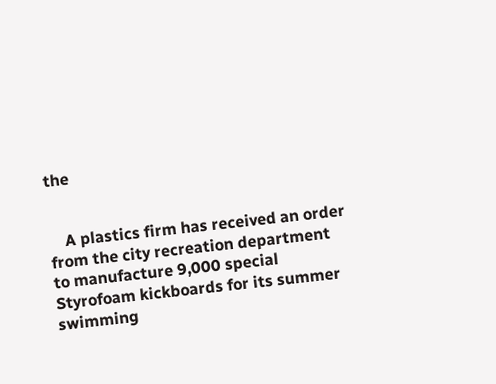the


    A plastics firm has received an order from the city recreation department to manufacture 9,000 special Styrofoam kickboards for its summer swimming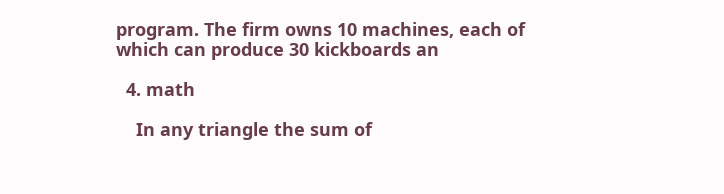program. The firm owns 10 machines, each of which can produce 30 kickboards an

  4. math

    In any triangle the sum of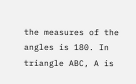the measures of the angles is 180. In triangle ABC, A is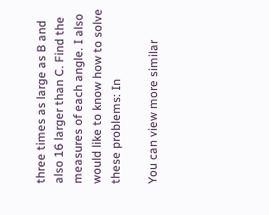three times as large as B and also 16 larger than C. Find the measures of each angle. I also would like to know how to solve these problems: In

You can view more similar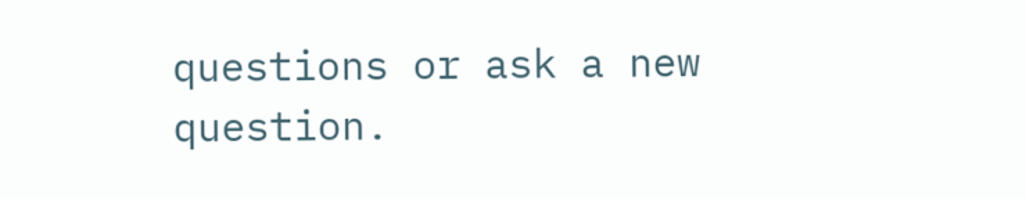questions or ask a new question.